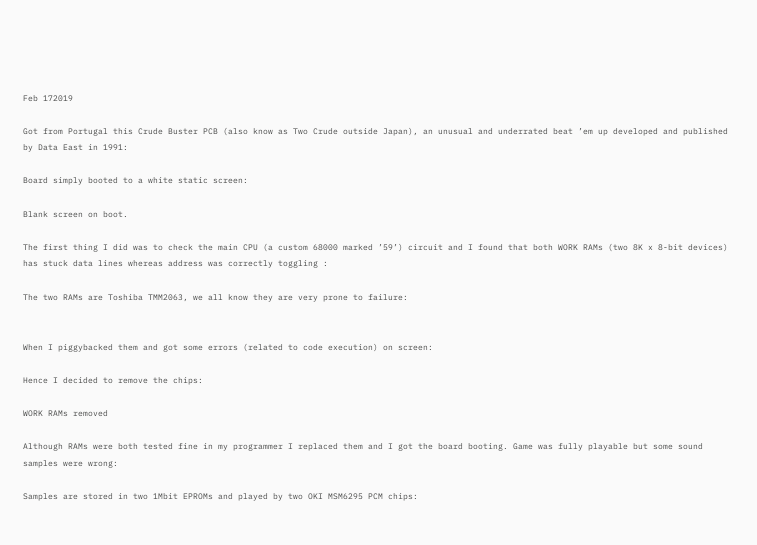Feb 172019

Got from Portugal this Crude Buster PCB (also know as Two Crude outside Japan), an unusual and underrated beat ’em up developed and published by Data East in 1991:

Board simply booted to a white static screen:

Blank screen on boot.

The first thing I did was to check the main CPU (a custom 68000 marked ’59’) circuit and I found that both WORK RAMs (two 8K x 8-bit devices) has stuck data lines whereas address was correctly toggling :

The two RAMs are Toshiba TMM2063, we all know they are very prone to failure:


When I piggybacked them and got some errors (related to code execution) on screen:

Hence I decided to remove the chips:

WORK RAMs removed

Although RAMs were both tested fine in my programmer I replaced them and I got the board booting. Game was fully playable but some sound samples were wrong:

Samples are stored in two 1Mbit EPROMs and played by two OKI MSM6295 PCM chips: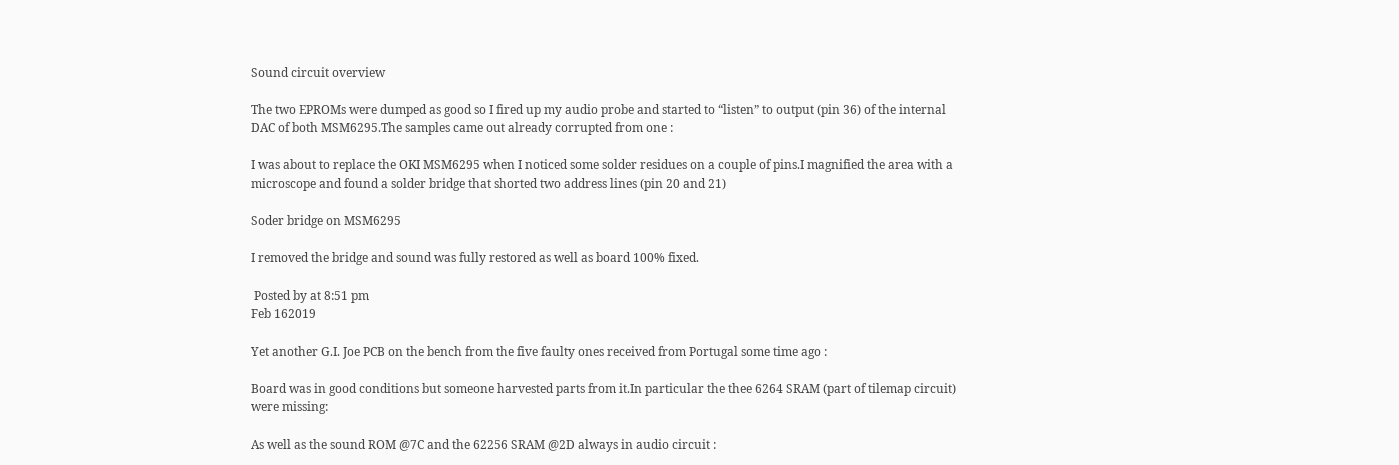Sound circuit overview

The two EPROMs were dumped as good so I fired up my audio probe and started to “listen” to output (pin 36) of the internal DAC of both MSM6295.The samples came out already corrupted from one :

I was about to replace the OKI MSM6295 when I noticed some solder residues on a couple of pins.I magnified the area with a microscope and found a solder bridge that shorted two address lines (pin 20 and 21)

Soder bridge on MSM6295

I removed the bridge and sound was fully restored as well as board 100% fixed.

 Posted by at 8:51 pm
Feb 162019

Yet another G.I. Joe PCB on the bench from the five faulty ones received from Portugal some time ago :

Board was in good conditions but someone harvested parts from it.In particular the thee 6264 SRAM (part of tilemap circuit) were missing:

As well as the sound ROM @7C and the 62256 SRAM @2D always in audio circuit :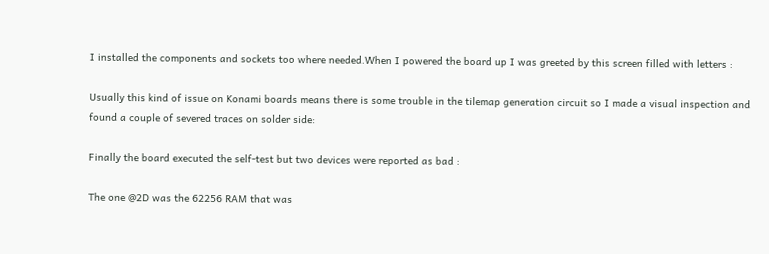I installed the components and sockets too where needed.When I powered the board up I was greeted by this screen filled with letters :

Usually this kind of issue on Konami boards means there is some trouble in the tilemap generation circuit so I made a visual inspection and found a couple of severed traces on solder side:

Finally the board executed the self-test but two devices were reported as bad :

The one @2D was the 62256 RAM that was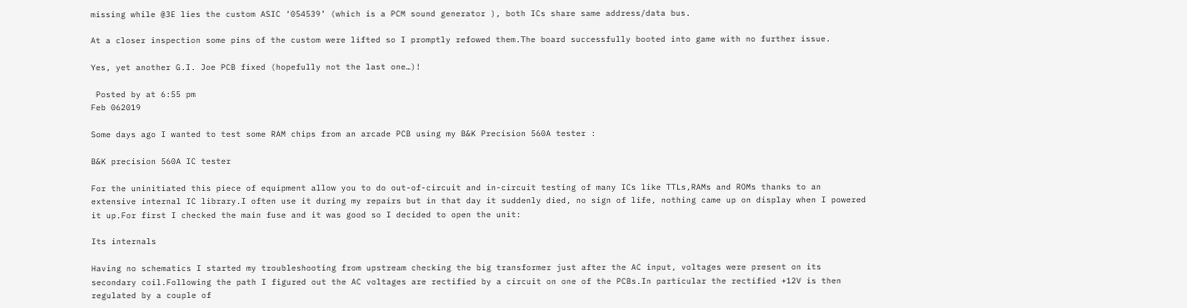missing while @3E lies the custom ASIC ‘054539’ (which is a PCM sound generator ), both ICs share same address/data bus.

At a closer inspection some pins of the custom were lifted so I promptly refowed them.The board successfully booted into game with no further issue.

Yes, yet another G.I. Joe PCB fixed (hopefully not the last one…)!

 Posted by at 6:55 pm
Feb 062019

Some days ago I wanted to test some RAM chips from an arcade PCB using my B&K Precision 560A tester :

B&K precision 560A IC tester

For the uninitiated this piece of equipment allow you to do out-of-circuit and in-circuit testing of many ICs like TTLs,RAMs and ROMs thanks to an extensive internal IC library.I often use it during my repairs but in that day it suddenly died, no sign of life, nothing came up on display when I powered it up.For first I checked the main fuse and it was good so I decided to open the unit:

Its internals

Having no schematics I started my troubleshooting from upstream checking the big transformer just after the AC input, voltages were present on its secondary coil.Following the path I figured out the AC voltages are rectified by a circuit on one of the PCBs.In particular the rectified +12V is then regulated by a couple of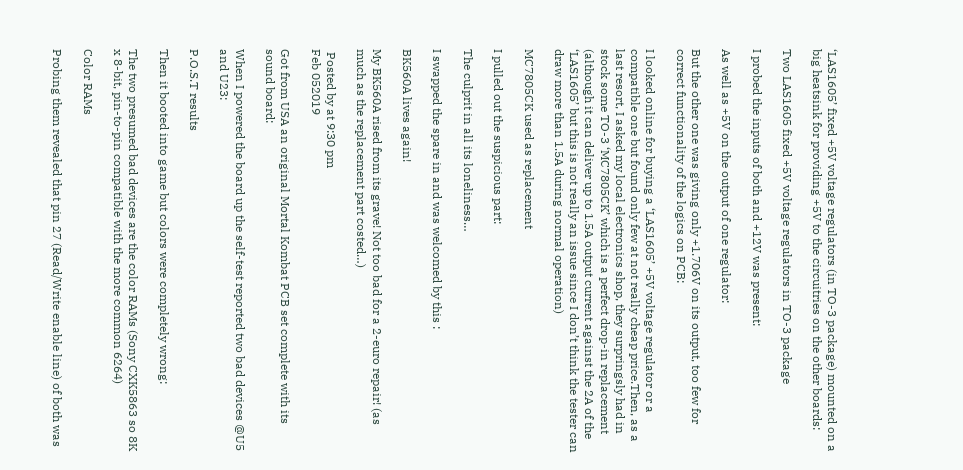‘LAS1605’ fixed +5V voltage regulators (in TO-3 package) mounted on a big heatsink for providing +5V to the circuitries on the other boards:

Two LAS1605 fixed +5V voltage regulators in TO-3 package

I probed the inputs of both and +12V was present:

As well as +5V on the output of one regulator:

But the other one was giving only +1.706V on its output, too few for correct functionality of the logics on PCB:

I looked online for buying a ‘LAS1605’ +5V voltage regulator or a compatible one but found only few at not really cheap price.Then, as a last resort, I asked my local electronics shop, they surpringsly had in stock some TO-3 ‘MC7805CK’ which is a perfect drop-in replacement (although it can deliver up to 1.5A output current against the 2A of the ‘LAS1605’ but this is not really an issue since I don’t think the tester can draw more than 1.5A during normal operation)

MC7805CK used as replacement

I pulled out the suspicious part:

The culprit in all its loneliness…

I swapped the spare in and was welcomed by this :

BK560A lives again!

My BK560A rised from its grave! Not too bad for a 2-euro repair! (as much as the replacement part costed…)

 Posted by at 9:30 pm
Feb 052019

Got from USA an original Mortal Kombat PCB set complete with its sound board:

When I powered the board up the self-test reported two bad devices @U5 and U23:

P.O.S.T results

Then it booted into game but colors were completely wrong:

The two presumed bad devices are the color RAMs (Sony CXK5863 so 8K x 8-bit, pin-to-pin compatible with the more common 6264)

Color RAMs

Probing them revealed that pin 27 (Read/Write enable line) of both was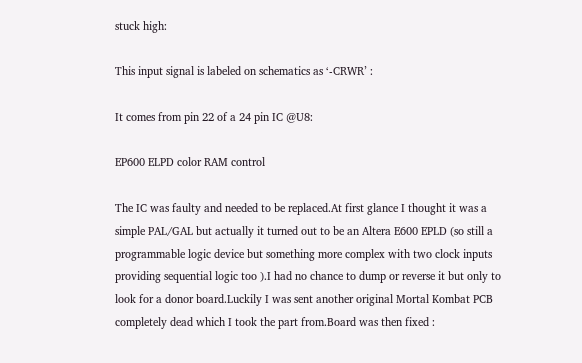stuck high:

This input signal is labeled on schematics as ‘-CRWR’ :

It comes from pin 22 of a 24 pin IC @U8:

EP600 ELPD color RAM control

The IC was faulty and needed to be replaced.At first glance I thought it was a simple PAL/GAL but actually it turned out to be an Altera E600 EPLD (so still a programmable logic device but something more complex with two clock inputs providing sequential logic too ).I had no chance to dump or reverse it but only to look for a donor board.Luckily I was sent another original Mortal Kombat PCB completely dead which I took the part from.Board was then fixed :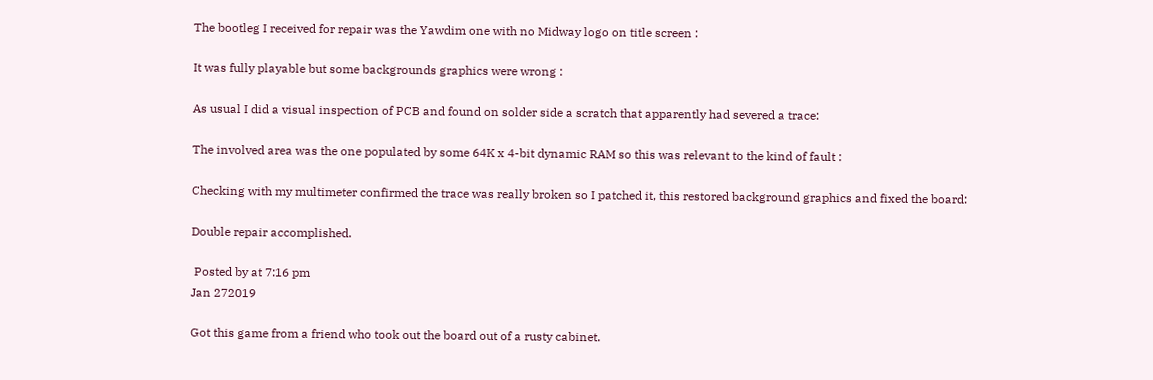The bootleg I received for repair was the Yawdim one with no Midway logo on title screen :

It was fully playable but some backgrounds graphics were wrong :

As usual I did a visual inspection of PCB and found on solder side a scratch that apparently had severed a trace:

The involved area was the one populated by some 64K x 4-bit dynamic RAM so this was relevant to the kind of fault :

Checking with my multimeter confirmed the trace was really broken so I patched it, this restored background graphics and fixed the board:

Double repair accomplished.

 Posted by at 7:16 pm
Jan 272019

Got this game from a friend who took out the board out of a rusty cabinet.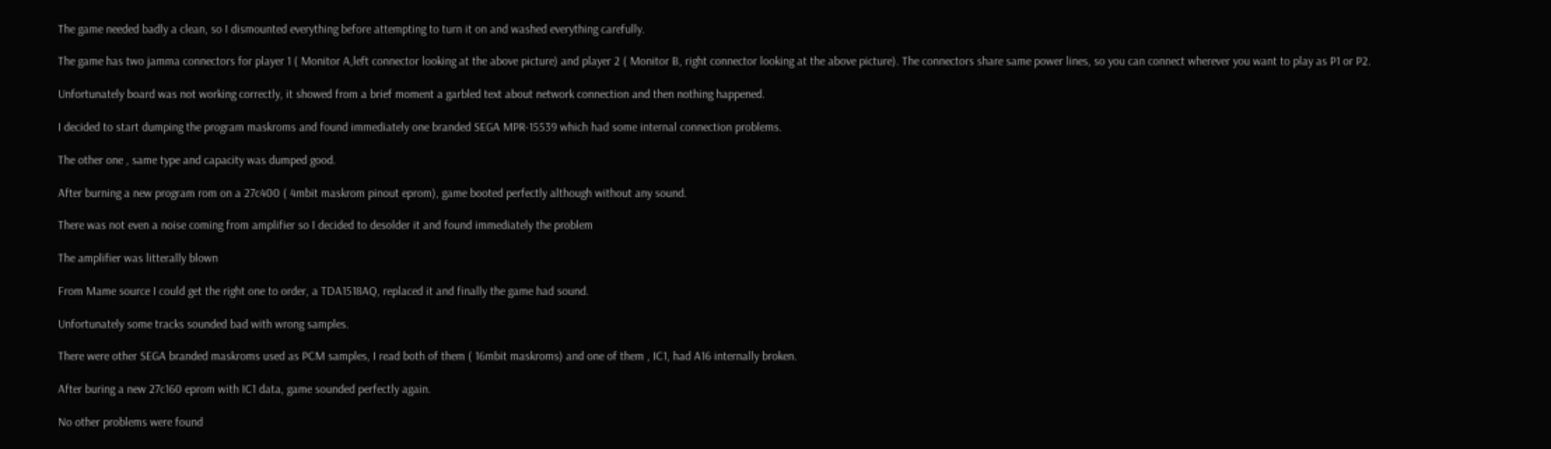The game needed badly a clean, so I dismounted everything before attempting to turn it on and washed everything carefully.

The game has two jamma connectors for player 1 ( Monitor A,left connector looking at the above picture) and player 2 ( Monitor B, right connector looking at the above picture). The connectors share same power lines, so you can connect wherever you want to play as P1 or P2.

Unfortunately board was not working correctly, it showed from a brief moment a garbled text about network connection and then nothing happened.

I decided to start dumping the program maskroms and found immediately one branded SEGA MPR-15539 which had some internal connection problems.

The other one , same type and capacity was dumped good.

After burning a new program rom on a 27c400 ( 4mbit maskrom pinout eprom), game booted perfectly although without any sound.

There was not even a noise coming from amplifier so I decided to desolder it and found immediately the problem

The amplifier was litterally blown

From Mame source I could get the right one to order, a TDA1518AQ, replaced it and finally the game had sound.

Unfortunately some tracks sounded bad with wrong samples.

There were other SEGA branded maskroms used as PCM samples, I read both of them ( 16mbit maskroms) and one of them , IC1, had A16 internally broken.

After buring a new 27c160 eprom with IC1 data, game sounded perfectly again.

No other problems were found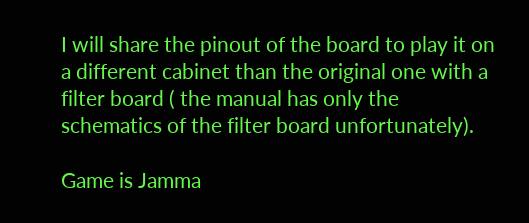I will share the pinout of the board to play it on a different cabinet than the original one with a filter board ( the manual has only the schematics of the filter board unfortunately).

Game is Jamma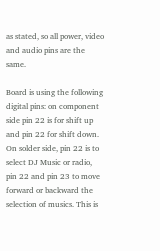as stated, so all power, video and audio pins are the same.

Board is using the following digital pins: on component side pin 22 is for shift up and pin 22 for shift down. On solder side, pin 22 is to select DJ Music or radio, pin 22 and pin 23 to move forward or backward the selection of musics. This is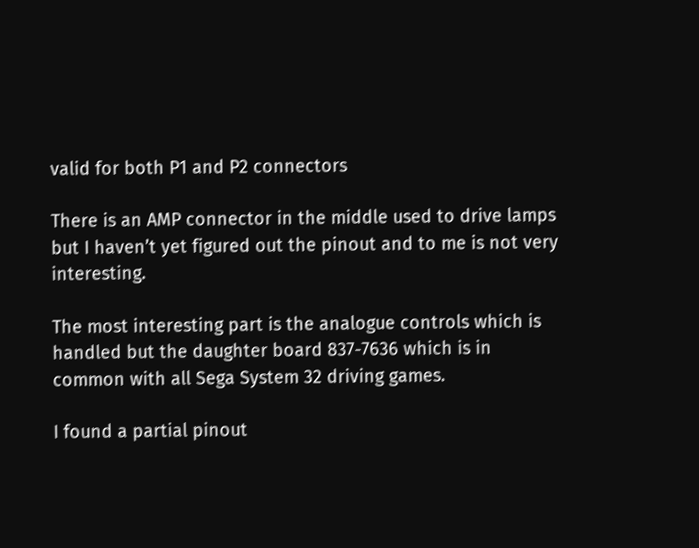valid for both P1 and P2 connectors

There is an AMP connector in the middle used to drive lamps but I haven’t yet figured out the pinout and to me is not very interesting.

The most interesting part is the analogue controls which is handled but the daughter board 837-7636 which is in common with all Sega System 32 driving games.

I found a partial pinout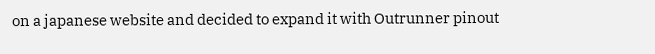on a japanese website and decided to expand it with Outrunner pinout